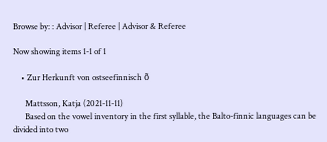Browse by: : Advisor | Referee | Advisor & Referee

Now showing items 1-1 of 1

    • Zur Herkunft von ostseefinnisch õ

      Mattsson, Katja (2021-11-11)
      Based on the vowel inventory in the first syllable, the Balto-finnic languages can be divided into two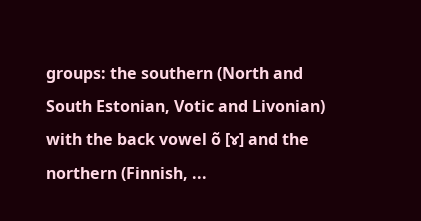groups: the southern (North and South Estonian, Votic and Livonian) with the back vowel õ [ɤ] and the northern (Finnish, ...